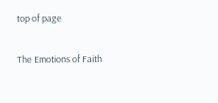top of page

The Emotions of Faith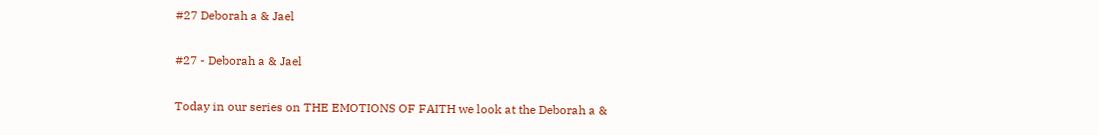#27 Deborah a & Jael

#27 - Deborah a & Jael

Today in our series on THE EMOTIONS OF FAITH we look at the Deborah a &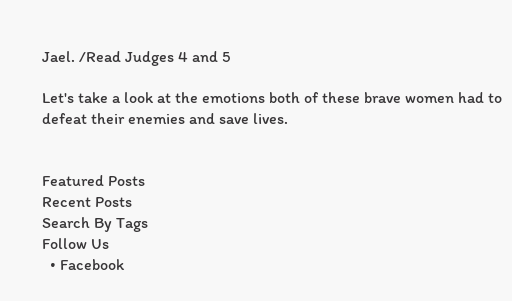Jael. /Read Judges 4 and 5

Let's take a look at the emotions both of these brave women had to defeat their enemies and save lives.


Featured Posts
Recent Posts
Search By Tags
Follow Us
  • Facebook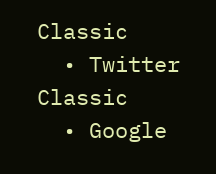Classic
  • Twitter Classic
  • Google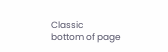Classic
bottom of page